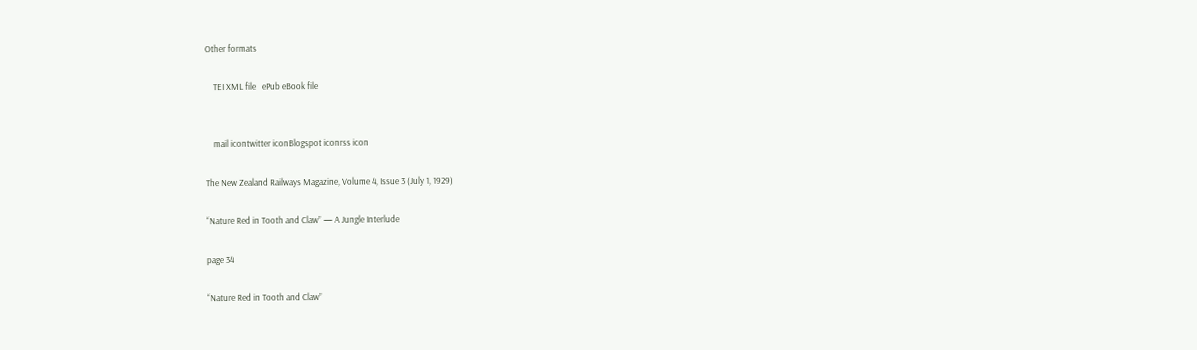Other formats

    TEI XML file   ePub eBook file


    mail icontwitter iconBlogspot iconrss icon

The New Zealand Railways Magazine, Volume 4, Issue 3 (July 1, 1929)

“Nature Red in Tooth and Claw” — A Jungle Interlude

page 34

“Nature Red in Tooth and Claw”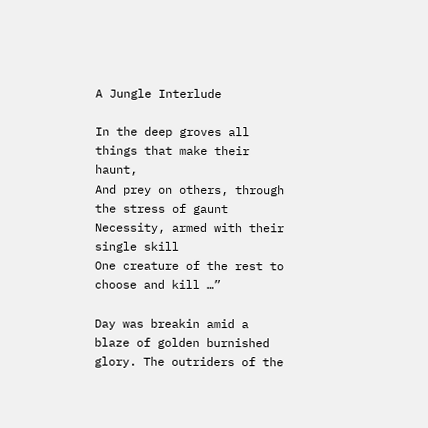A Jungle Interlude

In the deep groves all things that make their haunt,
And prey on others, through the stress of gaunt
Necessity, armed with their single skill
One creature of the rest to choose and kill …”

Day was breakin amid a blaze of golden burnished glory. The outriders of the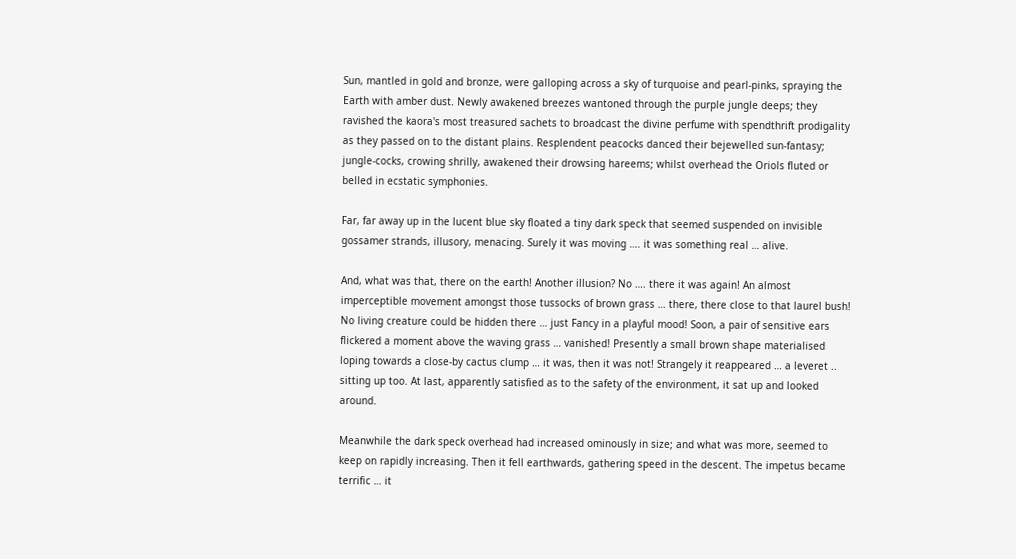Sun, mantled in gold and bronze, were galloping across a sky of turquoise and pearl-pinks, spraying the Earth with amber dust. Newly awakened breezes wantoned through the purple jungle deeps; they ravished the kaora's most treasured sachets to broadcast the divine perfume with spendthrift prodigality as they passed on to the distant plains. Resplendent peacocks danced their bejewelled sun-fantasy; jungle-cocks, crowing shrilly, awakened their drowsing hareems; whilst overhead the Oriols fluted or belled in ecstatic symphonies.

Far, far away up in the lucent blue sky floated a tiny dark speck that seemed suspended on invisible gossamer strands, illusory, menacing. Surely it was moving …. it was something real … alive.

And, what was that, there on the earth! Another illusion? No …. there it was again! An almost imperceptible movement amongst those tussocks of brown grass … there, there close to that laurel bush! No living creature could be hidden there … just Fancy in a playful mood! Soon, a pair of sensitive ears flickered a moment above the waving grass … vanished! Presently a small brown shape materialised loping towards a close-by cactus clump … it was, then it was not! Strangely it reappeared … a leveret .. sitting up too. At last, apparently satisfied as to the safety of the environment, it sat up and looked around.

Meanwhile the dark speck overhead had increased ominously in size; and what was more, seemed to keep on rapidly increasing. Then it fell earthwards, gathering speed in the descent. The impetus became terrific … it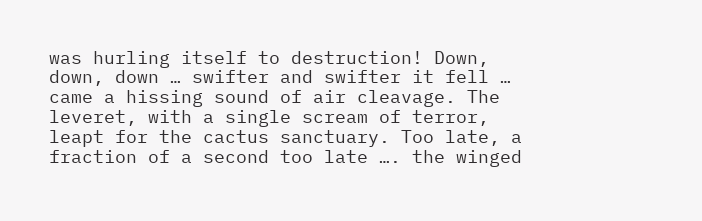was hurling itself to destruction! Down, down, down … swifter and swifter it fell … came a hissing sound of air cleavage. The leveret, with a single scream of terror, leapt for the cactus sanctuary. Too late, a fraction of a second too late …. the winged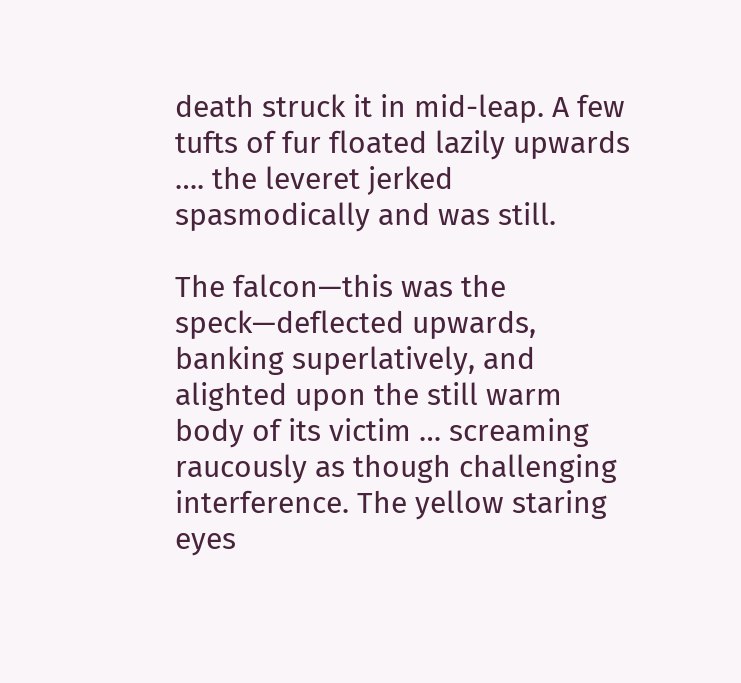death struck it in mid-leap. A few tufts of fur floated lazily upwards …. the leveret jerked spasmodically and was still.

The falcon—this was the speck—deflected upwards, banking superlatively, and alighted upon the still warm body of its victim … screaming raucously as though challenging interference. The yellow staring eyes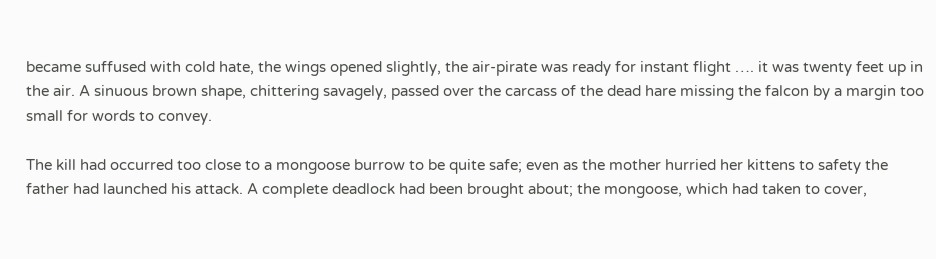became suffused with cold hate, the wings opened slightly, the air-pirate was ready for instant flight …. it was twenty feet up in the air. A sinuous brown shape, chittering savagely, passed over the carcass of the dead hare missing the falcon by a margin too small for words to convey.

The kill had occurred too close to a mongoose burrow to be quite safe; even as the mother hurried her kittens to safety the father had launched his attack. A complete deadlock had been brought about; the mongoose, which had taken to cover,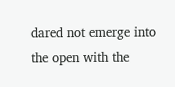dared not emerge into the open with the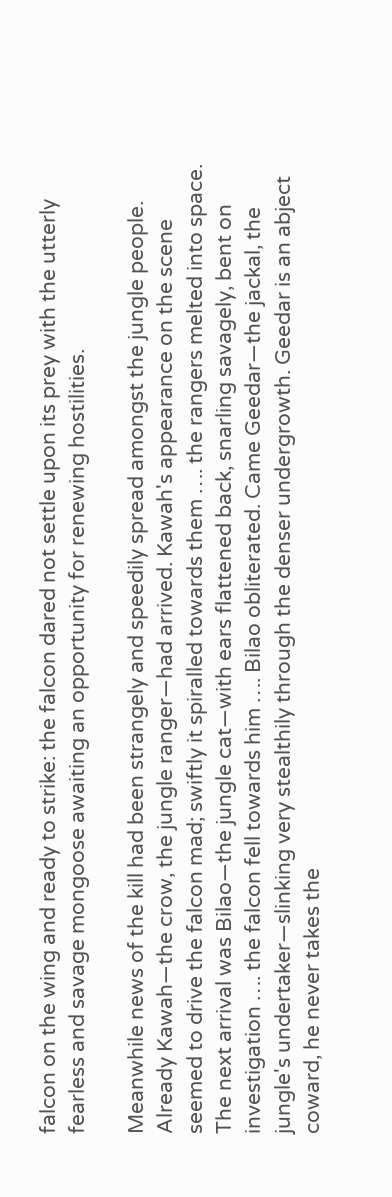falcon on the wing and ready to strike: the falcon dared not settle upon its prey with the utterly fearless and savage mongoose awaiting an opportunity for renewing hostilities.

Meanwhile news of the kill had been strangely and speedily spread amongst the jungle people. Already Kawah—the crow, the jungle ranger—had arrived. Kawah's appearance on the scene seemed to drive the falcon mad; swiftly it spiralled towards them …. the rangers melted into space. The next arrival was Bilao—the jungle cat—with ears flattened back, snarling savagely, bent on investigation …. the falcon fell towards him …. Bilao obliterated. Came Geedar—the jackal, the jungle's undertaker—slinking very stealthily through the denser undergrowth. Geedar is an abject coward, he never takes the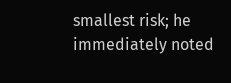smallest risk; he immediately noted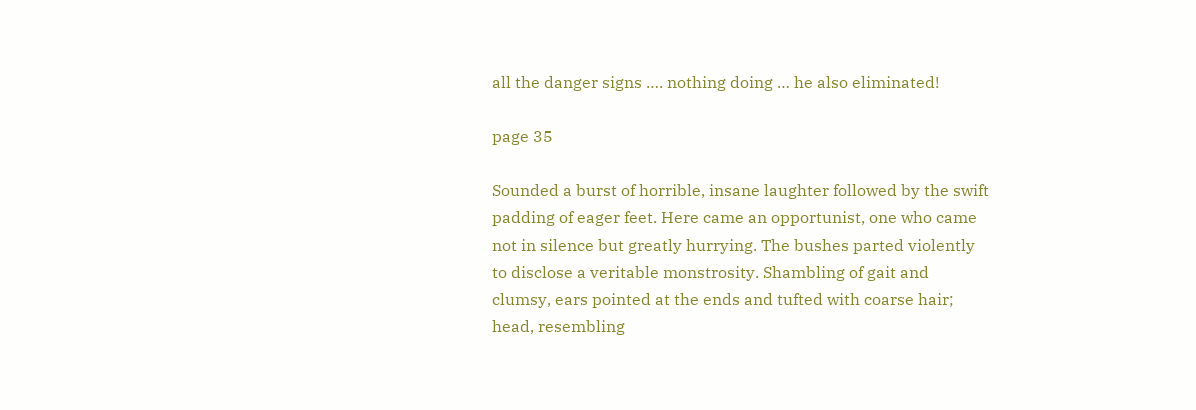all the danger signs …. nothing doing … he also eliminated!

page 35

Sounded a burst of horrible, insane laughter followed by the swift padding of eager feet. Here came an opportunist, one who came not in silence but greatly hurrying. The bushes parted violently to disclose a veritable monstrosity. Shambling of gait and clumsy, ears pointed at the ends and tufted with coarse hair; head, resembling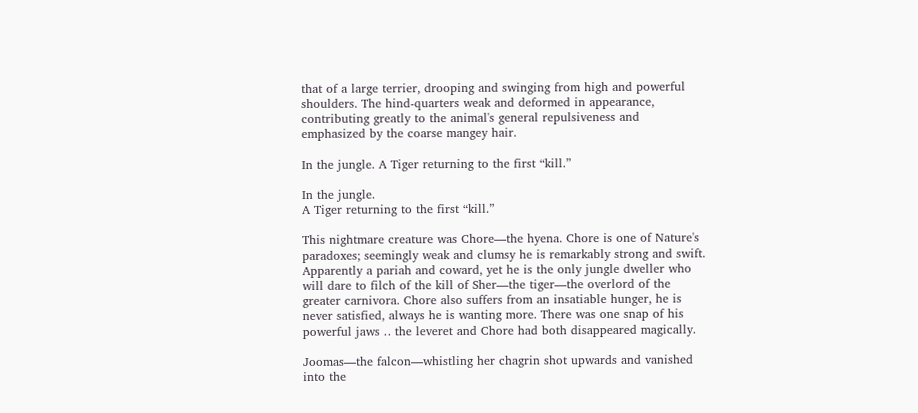that of a large terrier, drooping and swinging from high and powerful shoulders. The hind-quarters weak and deformed in appearance, contributing greatly to the animal's general repulsiveness and emphasized by the coarse mangey hair.

In the jungle. A Tiger returning to the first “kill.”

In the jungle.
A Tiger returning to the first “kill.”

This nightmare creature was Chore—the hyena. Chore is one of Nature's paradoxes; seemingly weak and clumsy he is remarkably strong and swift. Apparently a pariah and coward, yet he is the only jungle dweller who will dare to filch of the kill of Sher—the tiger—the overlord of the greater carnivora. Chore also suffers from an insatiable hunger, he is never satisfied, always he is wanting more. There was one snap of his powerful jaws ‥ the leveret and Chore had both disappeared magically.

Joomas—the falcon—whistling her chagrin shot upwards and vanished into the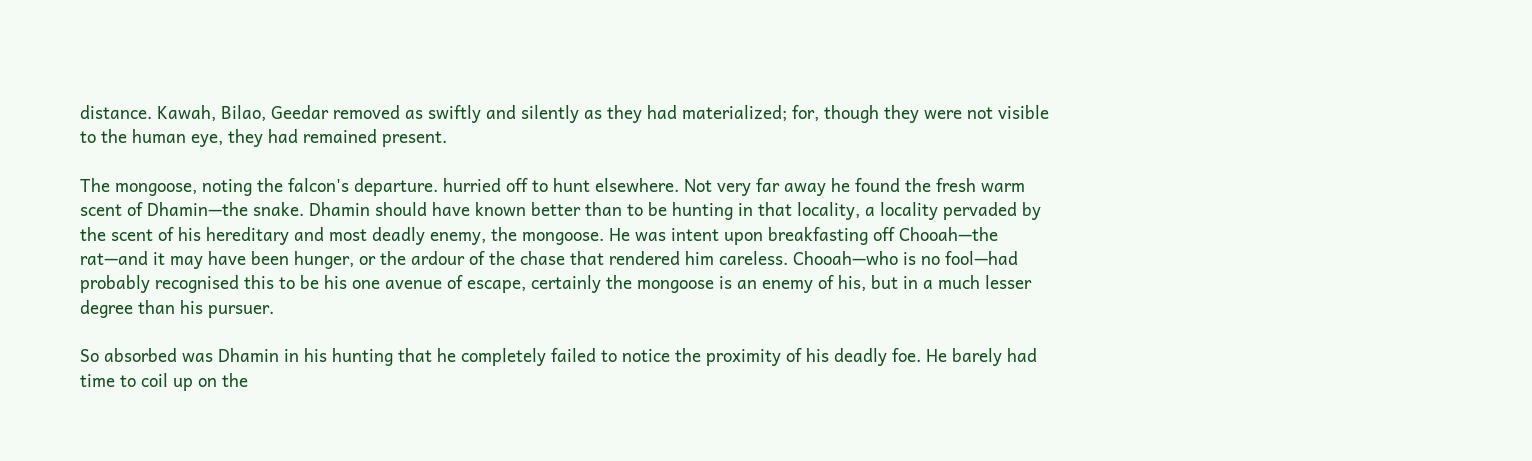distance. Kawah, Bilao, Geedar removed as swiftly and silently as they had materialized; for, though they were not visible to the human eye, they had remained present.

The mongoose, noting the falcon's departure. hurried off to hunt elsewhere. Not very far away he found the fresh warm scent of Dhamin—the snake. Dhamin should have known better than to be hunting in that locality, a locality pervaded by the scent of his hereditary and most deadly enemy, the mongoose. He was intent upon breakfasting off Chooah—the rat—and it may have been hunger, or the ardour of the chase that rendered him careless. Chooah—who is no fool—had probably recognised this to be his one avenue of escape, certainly the mongoose is an enemy of his, but in a much lesser degree than his pursuer.

So absorbed was Dhamin in his hunting that he completely failed to notice the proximity of his deadly foe. He barely had time to coil up on the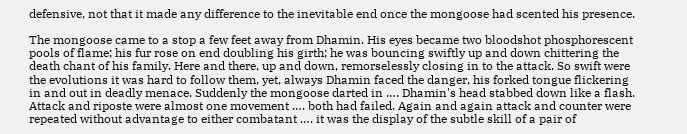defensive, not that it made any difference to the inevitable end once the mongoose had scented his presence.

The mongoose came to a stop a few feet away from Dhamin. His eyes became two bloodshot phosphorescent pools of flame; his fur rose on end doubling his girth; he was bouncing swiftly up and down chittering the death chant of his family. Here and there, up and down, remorselessly closing in to the attack. So swift were the evolutions it was hard to follow them, yet, always Dhamin faced the danger, his forked tongue flickering in and out in deadly menace. Suddenly the mongoose darted in …. Dhamin's head stabbed down like a flash. Attack and riposte were almost one movement …. both had failed. Again and again attack and counter were repeated without advantage to either combatant …. it was the display of the subtle skill of a pair of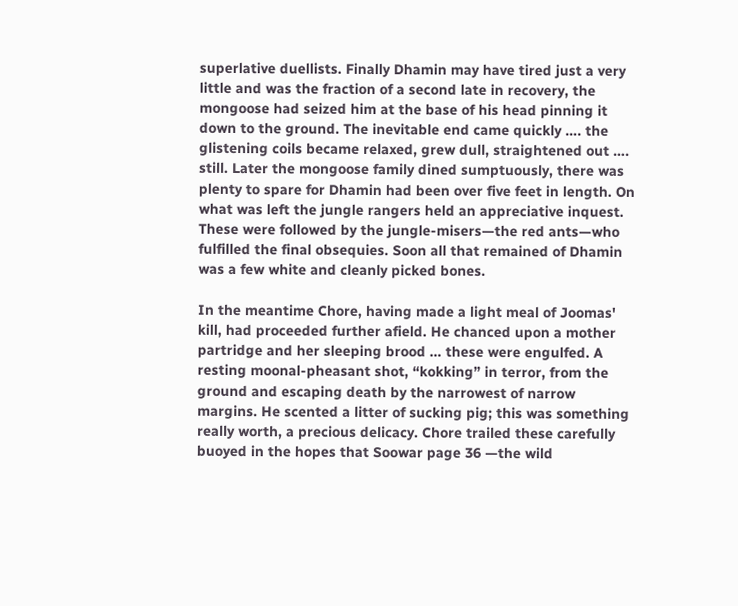superlative duellists. Finally Dhamin may have tired just a very little and was the fraction of a second late in recovery, the mongoose had seized him at the base of his head pinning it down to the ground. The inevitable end came quickly …. the glistening coils became relaxed, grew dull, straightened out …. still. Later the mongoose family dined sumptuously, there was plenty to spare for Dhamin had been over five feet in length. On what was left the jungle rangers held an appreciative inquest. These were followed by the jungle-misers—the red ants—who fulfilled the final obsequies. Soon all that remained of Dhamin was a few white and cleanly picked bones.

In the meantime Chore, having made a light meal of Joomas' kill, had proceeded further afield. He chanced upon a mother partridge and her sleeping brood … these were engulfed. A resting moonal-pheasant shot, “kokking” in terror, from the ground and escaping death by the narrowest of narrow margins. He scented a litter of sucking pig; this was something really worth, a precious delicacy. Chore trailed these carefully buoyed in the hopes that Soowar page 36 —the wild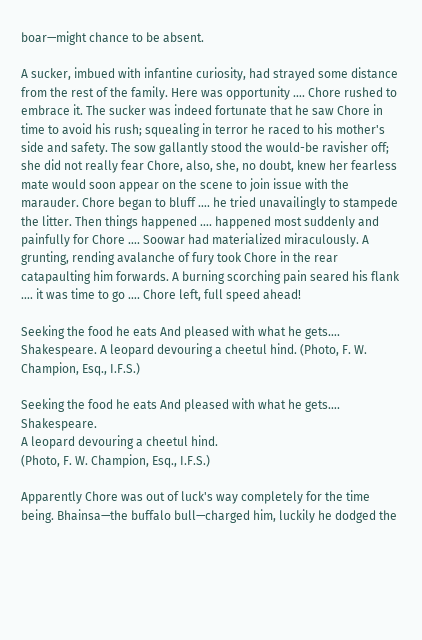boar—might chance to be absent.

A sucker, imbued with infantine curiosity, had strayed some distance from the rest of the family. Here was opportunity …. Chore rushed to embrace it. The sucker was indeed fortunate that he saw Chore in time to avoid his rush; squealing in terror he raced to his mother's side and safety. The sow gallantly stood the would-be ravisher off; she did not really fear Chore, also, she, no doubt, knew her fearless mate would soon appear on the scene to join issue with the marauder. Chore began to bluff …. he tried unavailingly to stampede the litter. Then things happened …. happened most suddenly and painfully for Chore …. Soowar had materialized miraculously. A grunting, rending avalanche of fury took Chore in the rear catapaulting him forwards. A burning scorching pain seared his flank …. it was time to go …. Chore left, full speed ahead!

Seeking the food he eats And pleased with what he gets…. Shakespeare. A leopard devouring a cheetul hind. (Photo, F. W. Champion, Esq., I.F.S.)

Seeking the food he eats And pleased with what he gets…. Shakespeare.
A leopard devouring a cheetul hind.
(Photo, F. W. Champion, Esq., I.F.S.)

Apparently Chore was out of luck's way completely for the time being. Bhainsa—the buffalo bull—charged him, luckily he dodged the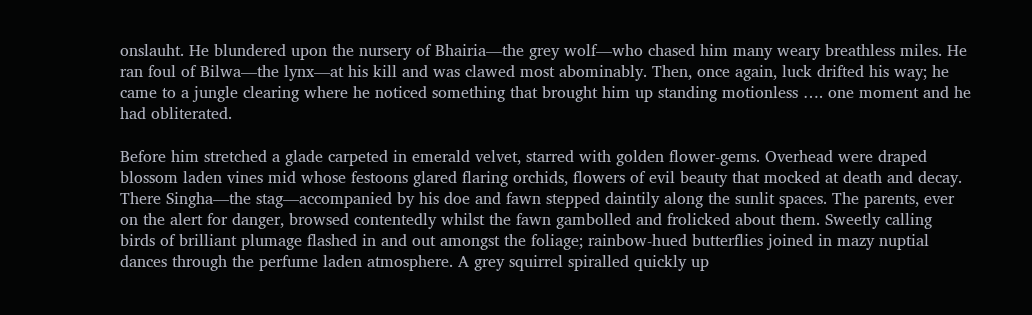onslauht. He blundered upon the nursery of Bhairia—the grey wolf—who chased him many weary breathless miles. He ran foul of Bilwa—the lynx—at his kill and was clawed most abominably. Then, once again, luck drifted his way; he came to a jungle clearing where he noticed something that brought him up standing motionless …. one moment and he had obliterated.

Before him stretched a glade carpeted in emerald velvet, starred with golden flower-gems. Overhead were draped blossom laden vines mid whose festoons glared flaring orchids, flowers of evil beauty that mocked at death and decay. There Singha—the stag—accompanied by his doe and fawn stepped daintily along the sunlit spaces. The parents, ever on the alert for danger, browsed contentedly whilst the fawn gambolled and frolicked about them. Sweetly calling birds of brilliant plumage flashed in and out amongst the foliage; rainbow-hued butterflies joined in mazy nuptial dances through the perfume laden atmosphere. A grey squirrel spiralled quickly up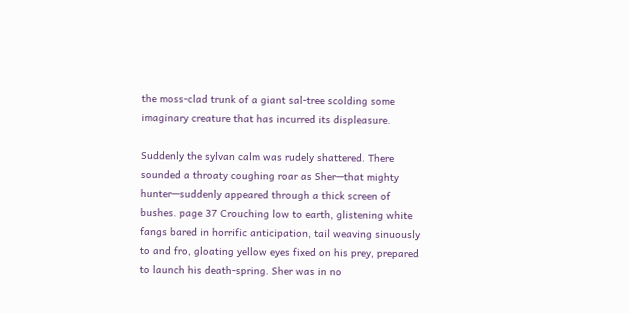the moss-clad trunk of a giant sal-tree scolding some imaginary creature that has incurred its displeasure.

Suddenly the sylvan calm was rudely shattered. There sounded a throaty coughing roar as Sher—that mighty hunter—suddenly appeared through a thick screen of bushes. page 37 Crouching low to earth, glistening white fangs bared in horrific anticipation, tail weaving sinuously to and fro, gloating yellow eyes fixed on his prey, prepared to launch his death-spring. Sher was in no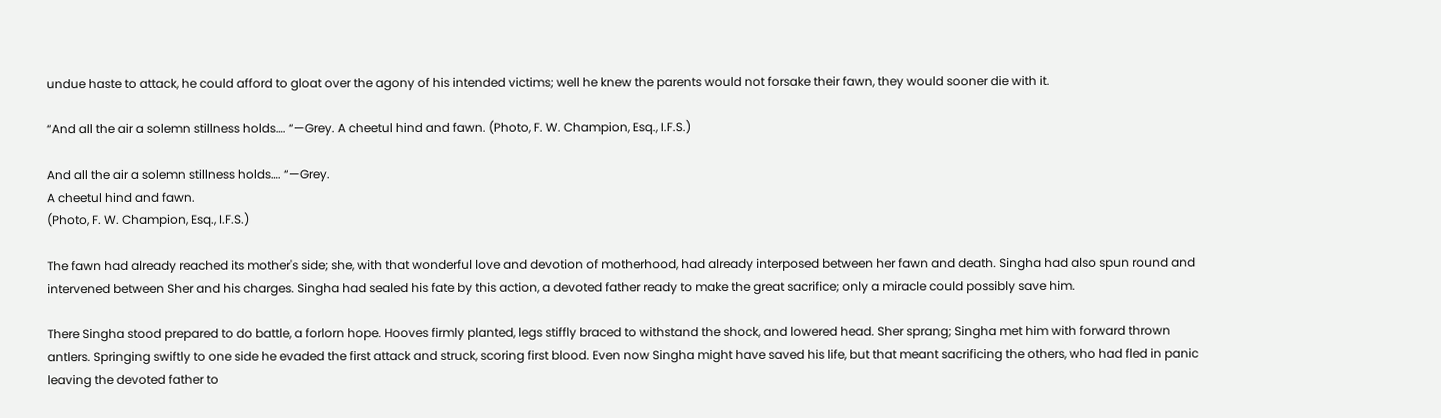undue haste to attack, he could afford to gloat over the agony of his intended victims; well he knew the parents would not forsake their fawn, they would sooner die with it.

“And all the air a solemn stillness holds…. “—Grey. A cheetul hind and fawn. (Photo, F. W. Champion, Esq., I.F.S.)

And all the air a solemn stillness holds…. “—Grey.
A cheetul hind and fawn.
(Photo, F. W. Champion, Esq., I.F.S.)

The fawn had already reached its mother's side; she, with that wonderful love and devotion of motherhood, had already interposed between her fawn and death. Singha had also spun round and intervened between Sher and his charges. Singha had sealed his fate by this action, a devoted father ready to make the great sacrifice; only a miracle could possibly save him.

There Singha stood prepared to do battle, a forlorn hope. Hooves firmly planted, legs stiffly braced to withstand the shock, and lowered head. Sher sprang; Singha met him with forward thrown antlers. Springing swiftly to one side he evaded the first attack and struck, scoring first blood. Even now Singha might have saved his life, but that meant sacrificing the others, who had fled in panic leaving the devoted father to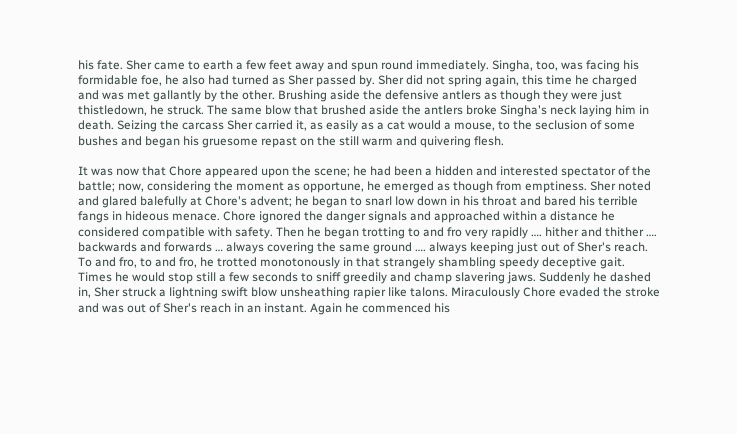his fate. Sher came to earth a few feet away and spun round immediately. Singha, too, was facing his formidable foe, he also had turned as Sher passed by. Sher did not spring again, this time he charged and was met gallantly by the other. Brushing aside the defensive antlers as though they were just thistledown, he struck. The same blow that brushed aside the antlers broke Singha's neck laying him in death. Seizing the carcass Sher carried it, as easily as a cat would a mouse, to the seclusion of some bushes and began his gruesome repast on the still warm and quivering flesh.

It was now that Chore appeared upon the scene; he had been a hidden and interested spectator of the battle; now, considering the moment as opportune, he emerged as though from emptiness. Sher noted and glared balefully at Chore's advent; he began to snarl low down in his throat and bared his terrible fangs in hideous menace. Chore ignored the danger signals and approached within a distance he considered compatible with safety. Then he began trotting to and fro very rapidly …. hither and thither …. backwards and forwards … always covering the same ground …. always keeping just out of Sher's reach. To and fro, to and fro, he trotted monotonously in that strangely shambling speedy deceptive gait. Times he would stop still a few seconds to sniff greedily and champ slavering jaws. Suddenly he dashed in, Sher struck a lightning swift blow unsheathing rapier like talons. Miraculously Chore evaded the stroke and was out of Sher's reach in an instant. Again he commenced his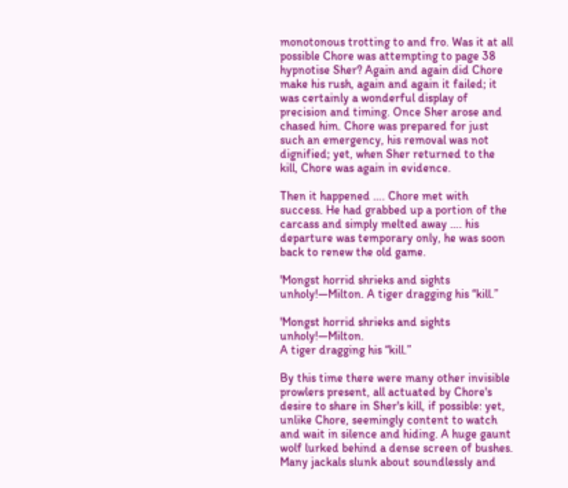monotonous trotting to and fro. Was it at all possible Chore was attempting to page 38 hypnotise Sher? Again and again did Chore make his rush, again and again it failed; it was certainly a wonderful display of precision and timing. Once Sher arose and chased him. Chore was prepared for just such an emergency, his removal was not dignified; yet, when Sher returned to the kill, Chore was again in evidence.

Then it happened …. Chore met with success. He had grabbed up a portion of the carcass and simply melted away …. his departure was temporary only, he was soon back to renew the old game.

'Mongst horrid shrieks and sights unholy!—Milton. A tiger dragging his “kill.”

'Mongst horrid shrieks and sights unholy!—Milton.
A tiger dragging his “kill.”

By this time there were many other invisible prowlers present, all actuated by Chore's desire to share in Sher's kill, if possible: yet, unlike Chore, seemingly content to watch and wait in silence and hiding. A huge gaunt wolf lurked behind a dense screen of bushes. Many jackals slunk about soundlessly and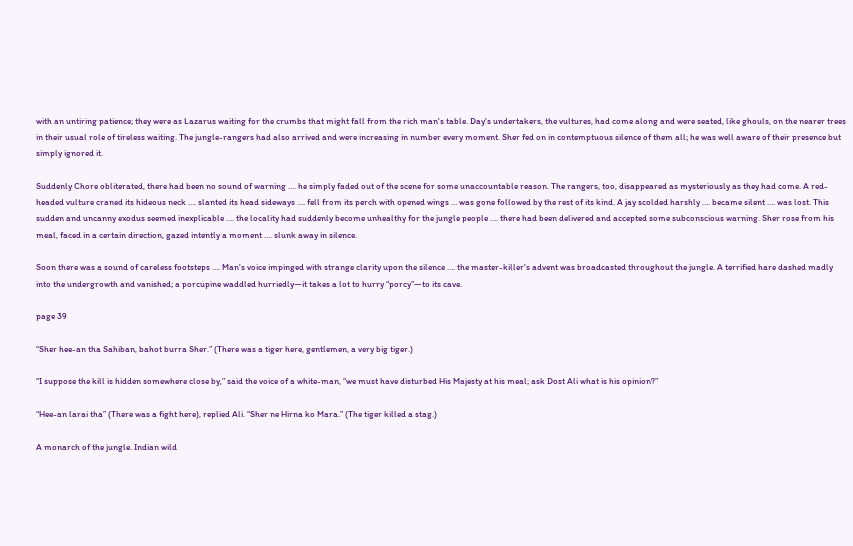with an untiring patience; they were as Lazarus waiting for the crumbs that might fall from the rich man's table. Day's undertakers, the vultures, had come along and were seated, like ghouls, on the nearer trees in their usual role of tireless waiting. The jungle-rangers had also arrived and were increasing in number every moment. Sher fed on in contemptuous silence of them all; he was well aware of their presence but simply ignored it.

Suddenly Chore obliterated, there had been no sound of warning …. he simply faded out of the scene for some unaccountable reason. The rangers, too, disappeared as mysteriously as they had come. A red-headed vulture craned its hideous neck …. slanted its head sideways …. fell from its perch with opened wings … was gone followed by the rest of its kind. A jay scolded harshly …. became silent …. was lost. This sudden and uncanny exodus seemed inexplicable …. the locality had suddenly become unhealthy for the jungle people …. there had been delivered and accepted some subconscious warning. Sher rose from his meal, faced in a certain direction, gazed intently a moment …. slunk away in silence.

Soon there was a sound of careless footsteps …. Man's voice impinged with strange clarity upon the silence …. the master-killer's advent was broadcasted throughout the jungle. A terrified hare dashed madly into the undergrowth and vanished; a porcupine waddled hurriedly—it takes a lot to hurry “porcy”—to its cave.

page 39

“Sher hee-an tha Sahiban, bahot burra Sher.” (There was a tiger here, gentlemen, a very big tiger.)

“I suppose the kill is hidden somewhere close by,” said the voice of a white-man, “we must have disturbed His Majesty at his meal; ask Dost Ali what is his opinion?”

“Hee-an larai tha” (There was a fight here), replied Ali. “Sher ne Hirna ko Mara.” (The tiger killed a stag.)

A monarch of the jungle. Indian wild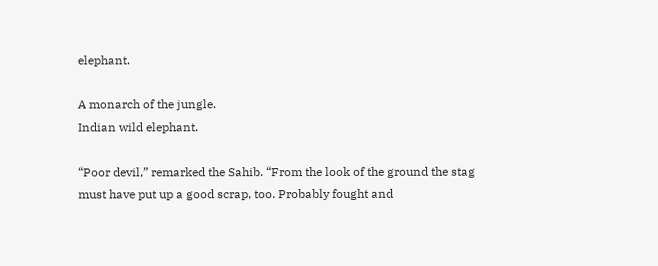elephant.

A monarch of the jungle.
Indian wild elephant.

“Poor devil,” remarked the Sahib. “From the look of the ground the stag must have put up a good scrap, too. Probably fought and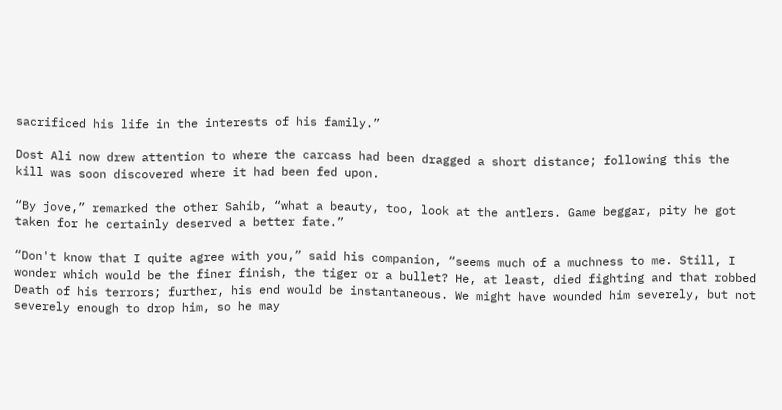sacrificed his life in the interests of his family.”

Dost Ali now drew attention to where the carcass had been dragged a short distance; following this the kill was soon discovered where it had been fed upon.

“By jove,” remarked the other Sahib, “what a beauty, too, look at the antlers. Game beggar, pity he got taken for he certainly deserved a better fate.”

“Don't know that I quite agree with you,” said his companion, “seems much of a muchness to me. Still, I wonder which would be the finer finish, the tiger or a bullet? He, at least, died fighting and that robbed Death of his terrors; further, his end would be instantaneous. We might have wounded him severely, but not severely enough to drop him, so he may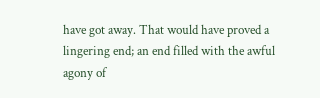have got away. That would have proved a lingering end; an end filled with the awful agony of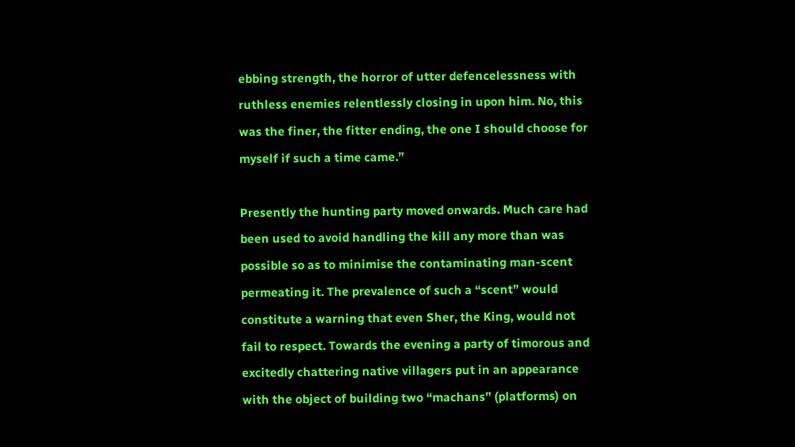ebbing strength, the horror of utter defencelessness with ruthless enemies relentlessly closing in upon him. No, this was the finer, the fitter ending, the one I should choose for myself if such a time came.”

Presently the hunting party moved onwards. Much care had been used to avoid handling the kill any more than was possible so as to minimise the contaminating man-scent permeating it. The prevalence of such a “scent” would constitute a warning that even Sher, the King, would not fail to respect. Towards the evening a party of timorous and excitedly chattering native villagers put in an appearance with the object of building two “machans” (platforms) on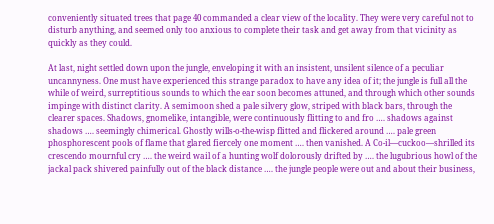conveniently situated trees that page 40 commanded a clear view of the locality. They were very careful not to disturb anything, and seemed only too anxious to complete their task and get away from that vicinity as quickly as they could.

At last, night settled down upon the jungle, enveloping it with an insistent, unsilent silence of a peculiar uncannyness. One must have experienced this strange paradox to have any idea of it; the jungle is full all the while of weird, surreptitious sounds to which the ear soon becomes attuned, and through which other sounds impinge with distinct clarity. A semimoon shed a pale silvery glow, striped with black bars, through the clearer spaces. Shadows, gnomelike, intangible, were continuously flitting to and fro …. shadows against shadows …. seemingly chimerical. Ghostly wills-o-the-wisp flitted and flickered around …. pale green phosphorescent pools of flame that glared fiercely one moment …. then vanished. A Co-il—cuckoo—shrilled its crescendo mournful cry …. the weird wail of a hunting wolf dolorously drifted by …. the lugubrious howl of the jackal pack shivered painfully out of the black distance …. the jungle people were out and about their business,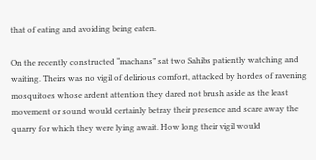that of eating and avoiding being eaten.

On the recently constructed “machans” sat two Sahibs patiently watching and waiting. Theirs was no vigil of delirious comfort, attacked by hordes of ravening mosquitoes whose ardent attention they dared not brush aside as the least movement or sound would certainly betray their presence and scare away the quarry for which they were lying await. How long their vigil would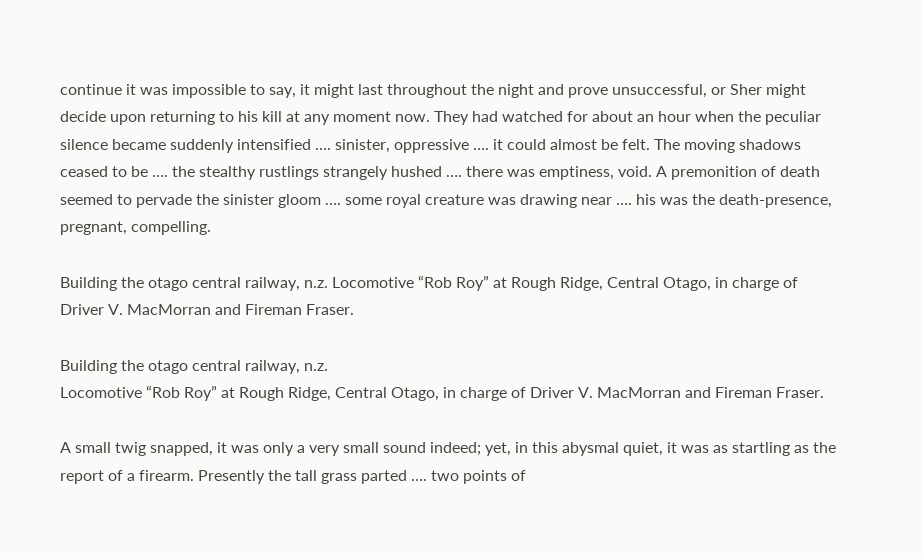continue it was impossible to say, it might last throughout the night and prove unsuccessful, or Sher might decide upon returning to his kill at any moment now. They had watched for about an hour when the peculiar silence became suddenly intensified …. sinister, oppressive …. it could almost be felt. The moving shadows ceased to be …. the stealthy rustlings strangely hushed …. there was emptiness, void. A premonition of death seemed to pervade the sinister gloom …. some royal creature was drawing near …. his was the death-presence, pregnant, compelling.

Building the otago central railway, n.z. Locomotive “Rob Roy” at Rough Ridge, Central Otago, in charge of Driver V. MacMorran and Fireman Fraser.

Building the otago central railway, n.z.
Locomotive “Rob Roy” at Rough Ridge, Central Otago, in charge of Driver V. MacMorran and Fireman Fraser.

A small twig snapped, it was only a very small sound indeed; yet, in this abysmal quiet, it was as startling as the report of a firearm. Presently the tall grass parted …. two points of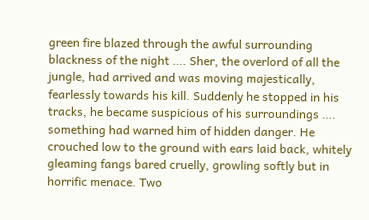green fire blazed through the awful surrounding blackness of the night …. Sher, the overlord of all the jungle, had arrived and was moving majestically, fearlessly towards his kill. Suddenly he stopped in his tracks, he became suspicious of his surroundings …. something had warned him of hidden danger. He crouched low to the ground with ears laid back, whitely gleaming fangs bared cruelly, growling softly but in horrific menace. Two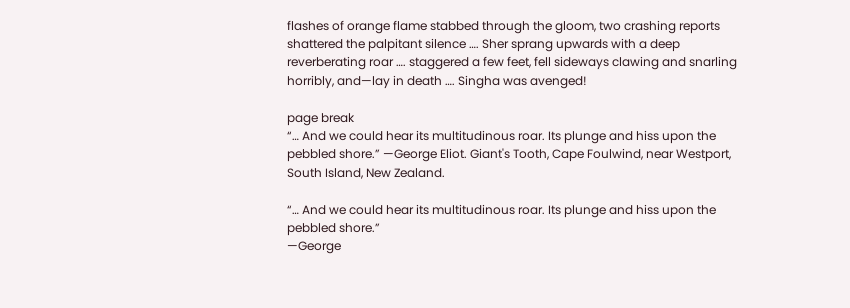flashes of orange flame stabbed through the gloom, two crashing reports shattered the palpitant silence …. Sher sprang upwards with a deep reverberating roar …. staggered a few feet, fell sideways clawing and snarling horribly, and—lay in death …. Singha was avenged!

page break
“… And we could hear its multitudinous roar. Its plunge and hiss upon the pebbled shore.” —George Eliot. Giant's Tooth, Cape Foulwind, near Westport, South Island, New Zealand.

“… And we could hear its multitudinous roar. Its plunge and hiss upon the pebbled shore.”
—George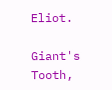Eliot.

Giant's Tooth,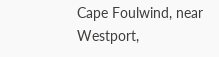Cape Foulwind, near Westport,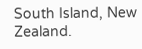South Island, New Zealand.